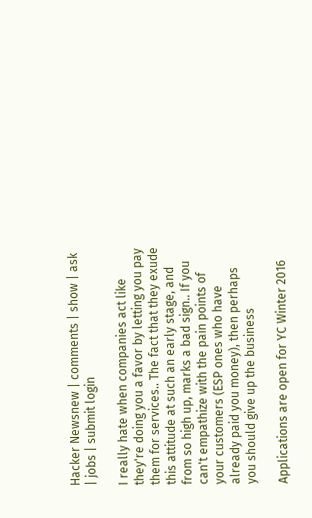Hacker Newsnew | comments | show | ask | jobs | submit login

I really hate when companies act like they're doing you a favor by letting you pay them for services.. The fact that they exude this attitude at such an early stage, and from so high up, marks a bad sign.. If you can't empathize with the pain points of your customers (ESP ones who have already paid you money), then perhaps you should give up the business

Applications are open for YC Winter 2016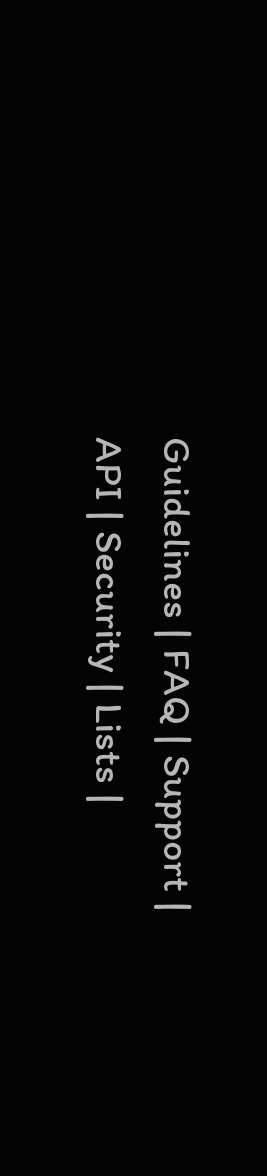Guidelines | FAQ | Support | API | Security | Lists |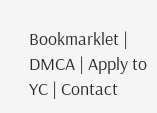Bookmarklet | DMCA | Apply to YC | Contact